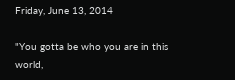Friday, June 13, 2014

"You gotta be who you are in this world,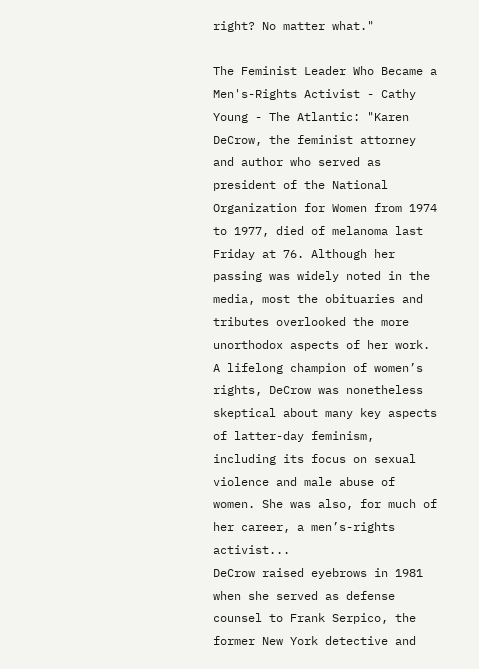right? No matter what."

The Feminist Leader Who Became a Men's-Rights Activist - Cathy Young - The Atlantic: "Karen DeCrow, the feminist attorney and author who served as president of the National Organization for Women from 1974 to 1977, died of melanoma last Friday at 76. Although her passing was widely noted in the media, most the obituaries and tributes overlooked the more unorthodox aspects of her work. A lifelong champion of women’s rights, DeCrow was nonetheless skeptical about many key aspects of latter-day feminism, including its focus on sexual violence and male abuse of women. She was also, for much of her career, a men’s-rights activist...
DeCrow raised eyebrows in 1981 when she served as defense counsel to Frank Serpico, the former New York detective and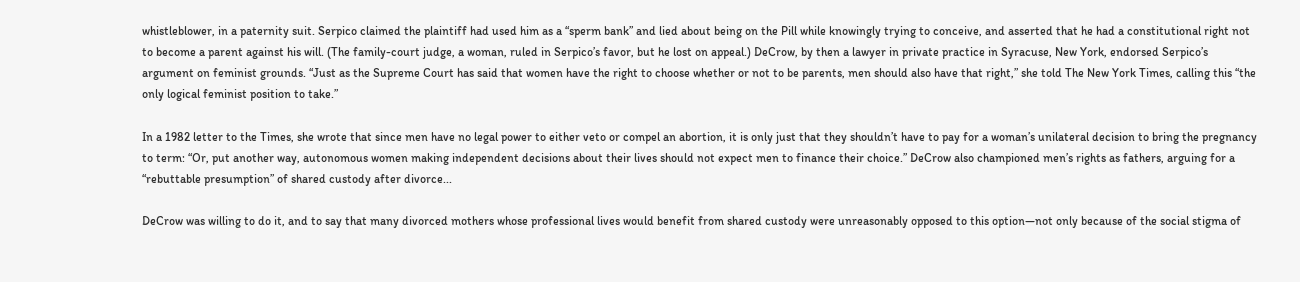whistleblower, in a paternity suit. Serpico claimed the plaintiff had used him as a “sperm bank” and lied about being on the Pill while knowingly trying to conceive, and asserted that he had a constitutional right not to become a parent against his will. (The family-court judge, a woman, ruled in Serpico’s favor, but he lost on appeal.) DeCrow, by then a lawyer in private practice in Syracuse, New York, endorsed Serpico’s argument on feminist grounds. “Just as the Supreme Court has said that women have the right to choose whether or not to be parents, men should also have that right,” she told The New York Times, calling this “the only logical feminist position to take.”

In a 1982 letter to the Times, she wrote that since men have no legal power to either veto or compel an abortion, it is only just that they shouldn’t have to pay for a woman’s unilateral decision to bring the pregnancy to term: “Or, put another way, autonomous women making independent decisions about their lives should not expect men to finance their choice.” DeCrow also championed men’s rights as fathers, arguing for a “rebuttable presumption” of shared custody after divorce...

DeCrow was willing to do it, and to say that many divorced mothers whose professional lives would benefit from shared custody were unreasonably opposed to this option—not only because of the social stigma of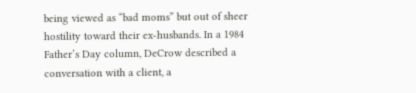being viewed as “bad moms” but out of sheer hostility toward their ex-husbands. In a 1984 Father’s Day column, DeCrow described a conversation with a client, a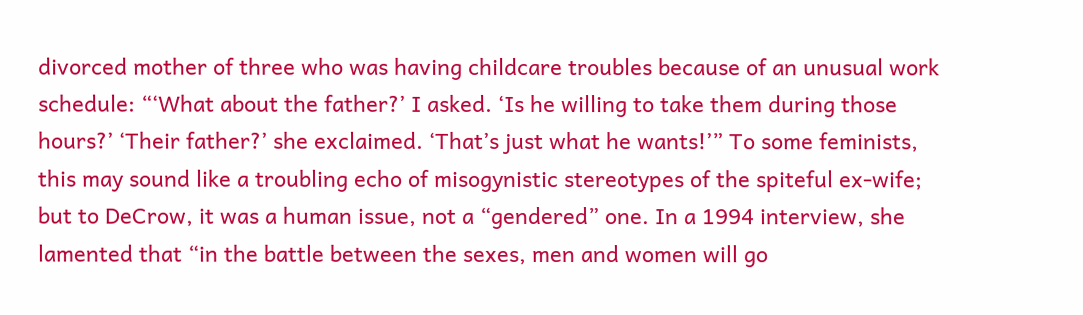divorced mother of three who was having childcare troubles because of an unusual work schedule: “‘What about the father?’ I asked. ‘Is he willing to take them during those hours?’ ‘Their father?’ she exclaimed. ‘That’s just what he wants!’” To some feminists, this may sound like a troubling echo of misogynistic stereotypes of the spiteful ex-wife; but to DeCrow, it was a human issue, not a “gendered” one. In a 1994 interview, she lamented that “in the battle between the sexes, men and women will go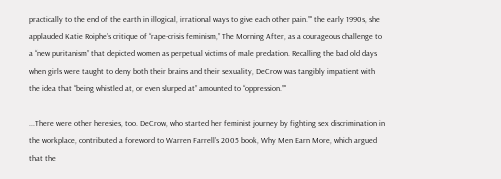practically to the end of the earth in illogical, irrational ways to give each other pain.”" the early 1990s, she applauded Katie Roiphe’s critique of “rape-crisis feminism,” The Morning After, as a courageous challenge to a “new puritanism” that depicted women as perpetual victims of male predation. Recalling the bad old days when girls were taught to deny both their brains and their sexuality, DeCrow was tangibly impatient with the idea that “being whistled at, or even slurped at” amounted to “oppression.”"

...There were other heresies, too. DeCrow, who started her feminist journey by fighting sex discrimination in the workplace, contributed a foreword to Warren Farrell’s 2005 book, Why Men Earn More, which argued that the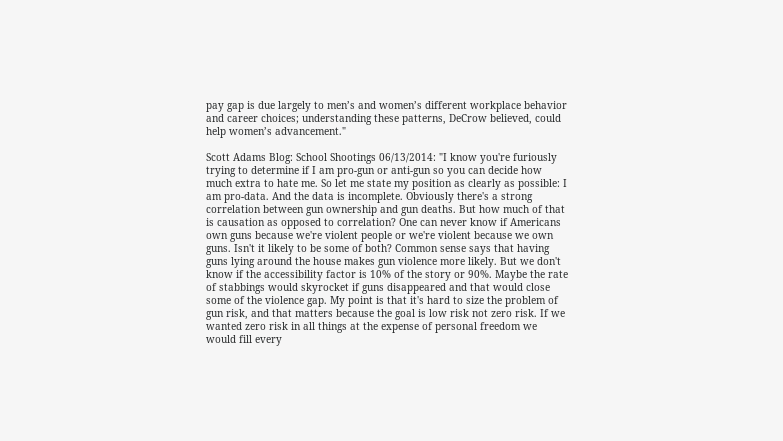pay gap is due largely to men’s and women’s different workplace behavior and career choices; understanding these patterns, DeCrow believed, could help women’s advancement."

Scott Adams Blog: School Shootings 06/13/2014: "I know you're furiously trying to determine if I am pro-gun or anti-gun so you can decide how much extra to hate me. So let me state my position as clearly as possible: I am pro-data. And the data is incomplete. Obviously there's a strong correlation between gun ownership and gun deaths. But how much of that is causation as opposed to correlation? One can never know if Americans own guns because we're violent people or we're violent because we own guns. Isn't it likely to be some of both? Common sense says that having guns lying around the house makes gun violence more likely. But we don't know if the accessibility factor is 10% of the story or 90%. Maybe the rate of stabbings would skyrocket if guns disappeared and that would close some of the violence gap. My point is that it's hard to size the problem of gun risk, and that matters because the goal is low risk not zero risk. If we wanted zero risk in all things at the expense of personal freedom we would fill every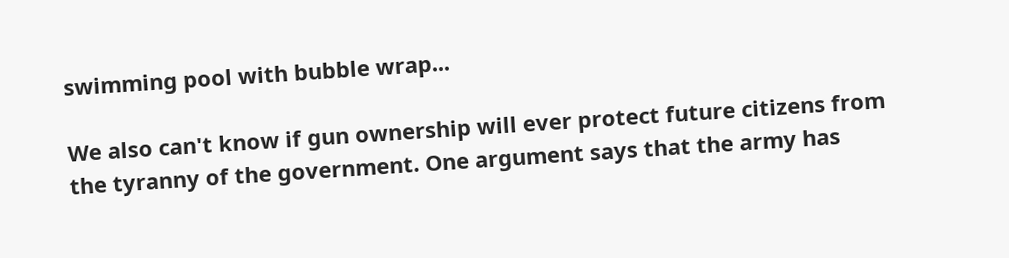swimming pool with bubble wrap...

We also can't know if gun ownership will ever protect future citizens from the tyranny of the government. One argument says that the army has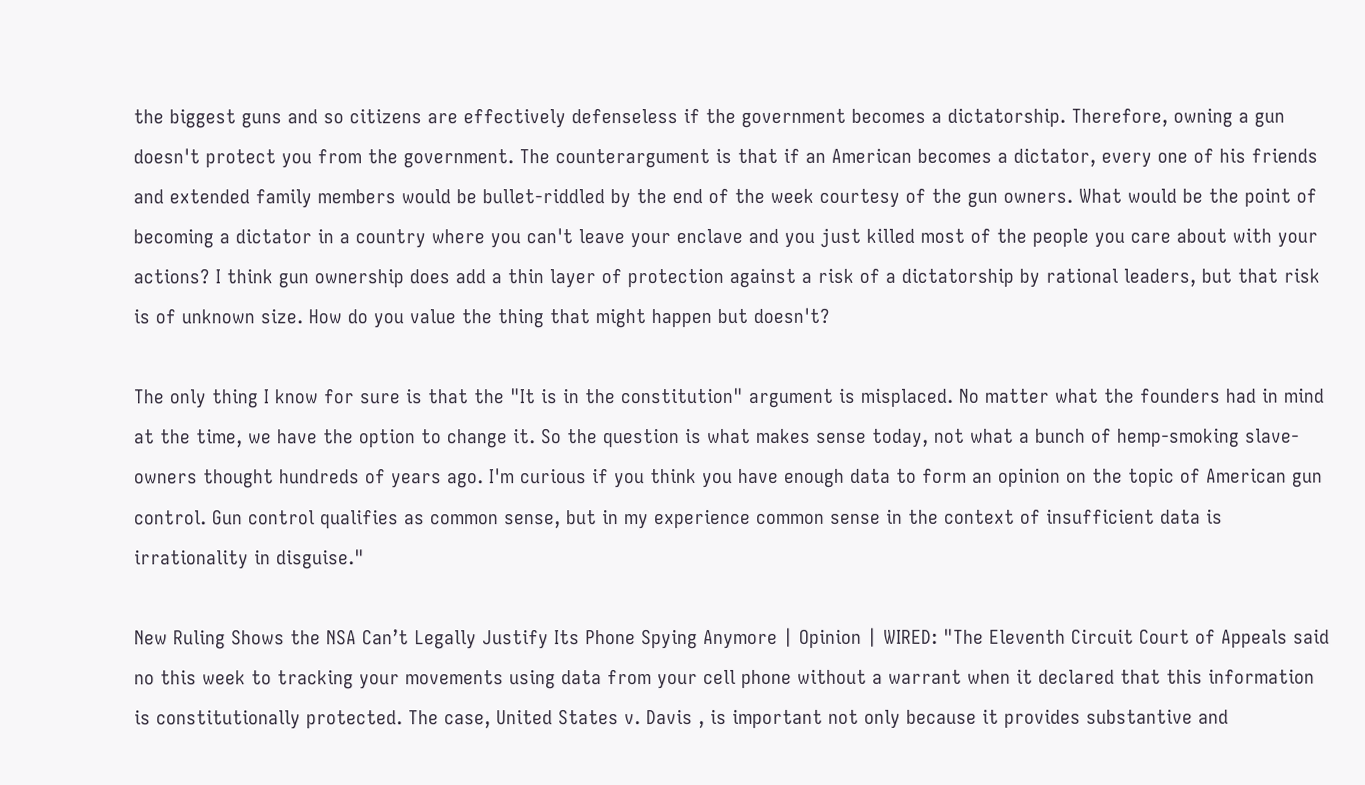the biggest guns and so citizens are effectively defenseless if the government becomes a dictatorship. Therefore, owning a gun doesn't protect you from the government. The counterargument is that if an American becomes a dictator, every one of his friends and extended family members would be bullet-riddled by the end of the week courtesy of the gun owners. What would be the point of becoming a dictator in a country where you can't leave your enclave and you just killed most of the people you care about with your actions? I think gun ownership does add a thin layer of protection against a risk of a dictatorship by rational leaders, but that risk is of unknown size. How do you value the thing that might happen but doesn't?

The only thing I know for sure is that the "It is in the constitution" argument is misplaced. No matter what the founders had in mind at the time, we have the option to change it. So the question is what makes sense today, not what a bunch of hemp-smoking slave-owners thought hundreds of years ago. I'm curious if you think you have enough data to form an opinion on the topic of American gun control. Gun control qualifies as common sense, but in my experience common sense in the context of insufficient data is irrationality in disguise."

New Ruling Shows the NSA Can’t Legally Justify Its Phone Spying Anymore | Opinion | WIRED: "The Eleventh Circuit Court of Appeals said no this week to tracking your movements using data from your cell phone without a warrant when it declared that this information is constitutionally protected. The case, United States v. Davis , is important not only because it provides substantive and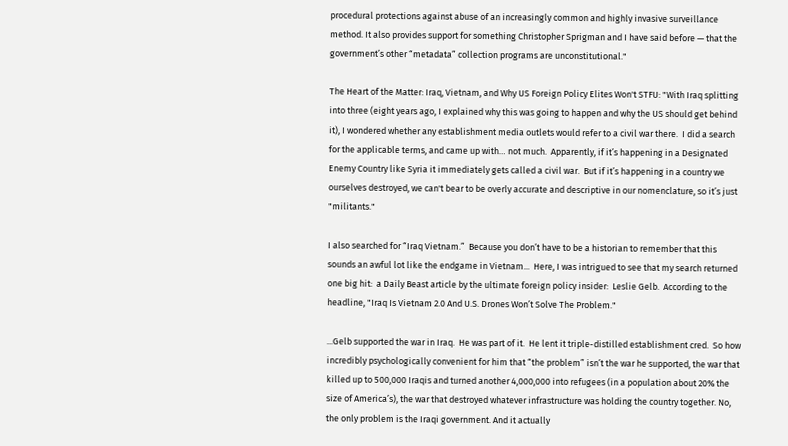procedural protections against abuse of an increasingly common and highly invasive surveillance method. It also provides support for something Christopher Sprigman and I have said before — that the government’s other “metadata” collection programs are unconstitutional."

The Heart of the Matter: Iraq, Vietnam, and Why US Foreign Policy Elites Won't STFU: "With Iraq splitting into three (eight years ago, I explained why this was going to happen and why the US should get behind it), I wondered whether any establishment media outlets would refer to a civil war there.  I did a search for the applicable terms, and came up with… not much.  Apparently, if it’s happening in a Designated Enemy Country like Syria it immediately gets called a civil war.  But if it’s happening in a country we ourselves destroyed, we can't bear to be overly accurate and descriptive in our nomenclature, so it’s just "militants."

I also searched for “Iraq Vietnam.”  Because you don’t have to be a historian to remember that this sounds an awful lot like the endgame in Vietnam...  Here, I was intrigued to see that my search returned one big hit:  a Daily Beast article by the ultimate foreign policy insider:  Leslie Gelb.  According to the headline, "Iraq Is Vietnam 2.0 And U.S. Drones Won’t Solve The Problem."

...Gelb supported the war in Iraq.  He was part of it.  He lent it triple-distilled establishment cred.  So how incredibly psychologically convenient for him that “the problem” isn’t the war he supported, the war that killed up to 500,000 Iraqis and turned another 4,000,000 into refugees (in a population about 20% the size of America’s), the war that destroyed whatever infrastructure was holding the country together. No, the only problem is the Iraqi government. And it actually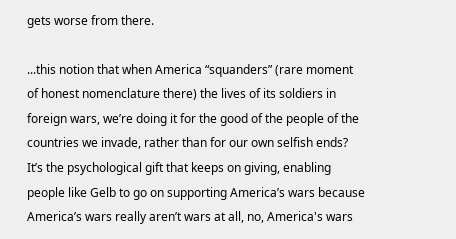gets worse from there.

...this notion that when America “squanders” (rare moment of honest nomenclature there) the lives of its soldiers in foreign wars, we’re doing it for the good of the people of the countries we invade, rather than for our own selfish ends?  It’s the psychological gift that keeps on giving, enabling people like Gelb to go on supporting America’s wars because America’s wars really aren’t wars at all, no, America's wars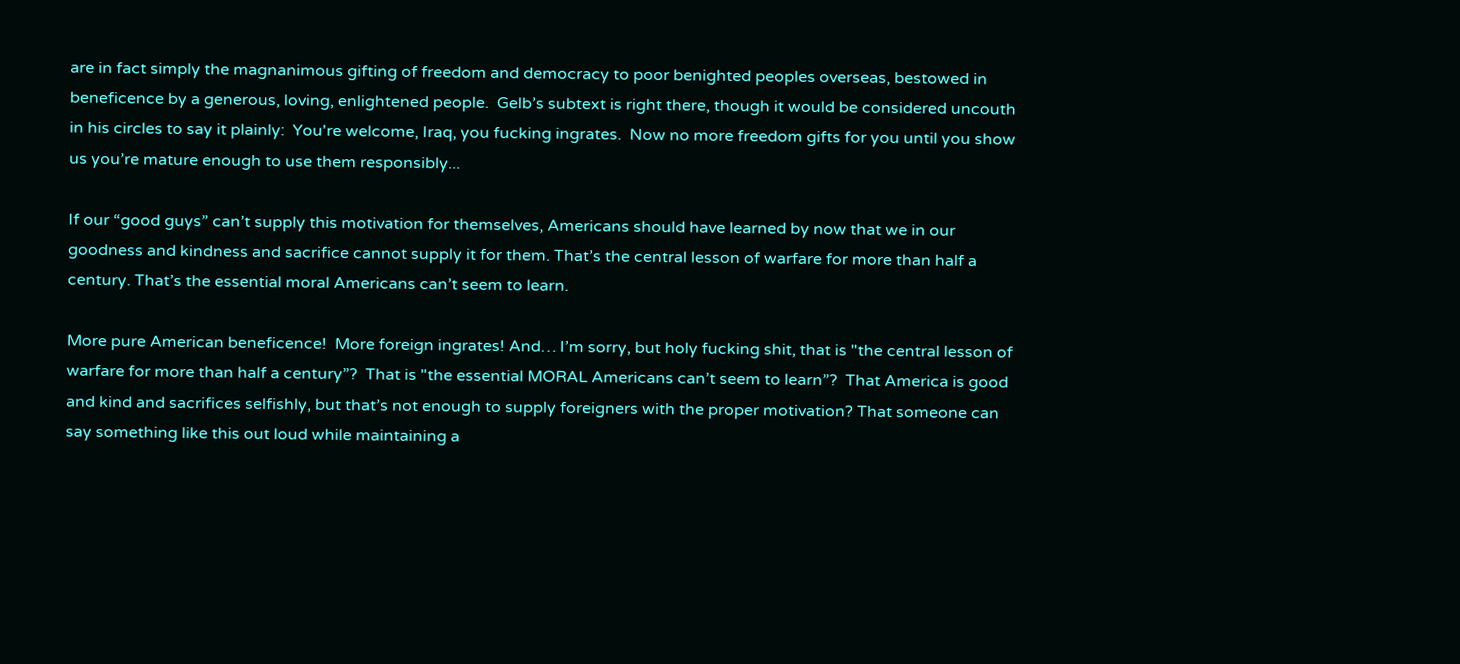are in fact simply the magnanimous gifting of freedom and democracy to poor benighted peoples overseas, bestowed in beneficence by a generous, loving, enlightened people.  Gelb’s subtext is right there, though it would be considered uncouth in his circles to say it plainly:  You're welcome, Iraq, you fucking ingrates.  Now no more freedom gifts for you until you show us you’re mature enough to use them responsibly...

If our “good guys” can’t supply this motivation for themselves, Americans should have learned by now that we in our goodness and kindness and sacrifice cannot supply it for them. That’s the central lesson of warfare for more than half a century. That’s the essential moral Americans can’t seem to learn.

More pure American beneficence!  More foreign ingrates! And… I’m sorry, but holy fucking shit, that is "the central lesson of warfare for more than half a century”?  That is "the essential MORAL Americans can’t seem to learn”?  That America is good and kind and sacrifices selfishly, but that’s not enough to supply foreigners with the proper motivation? That someone can say something like this out loud while maintaining a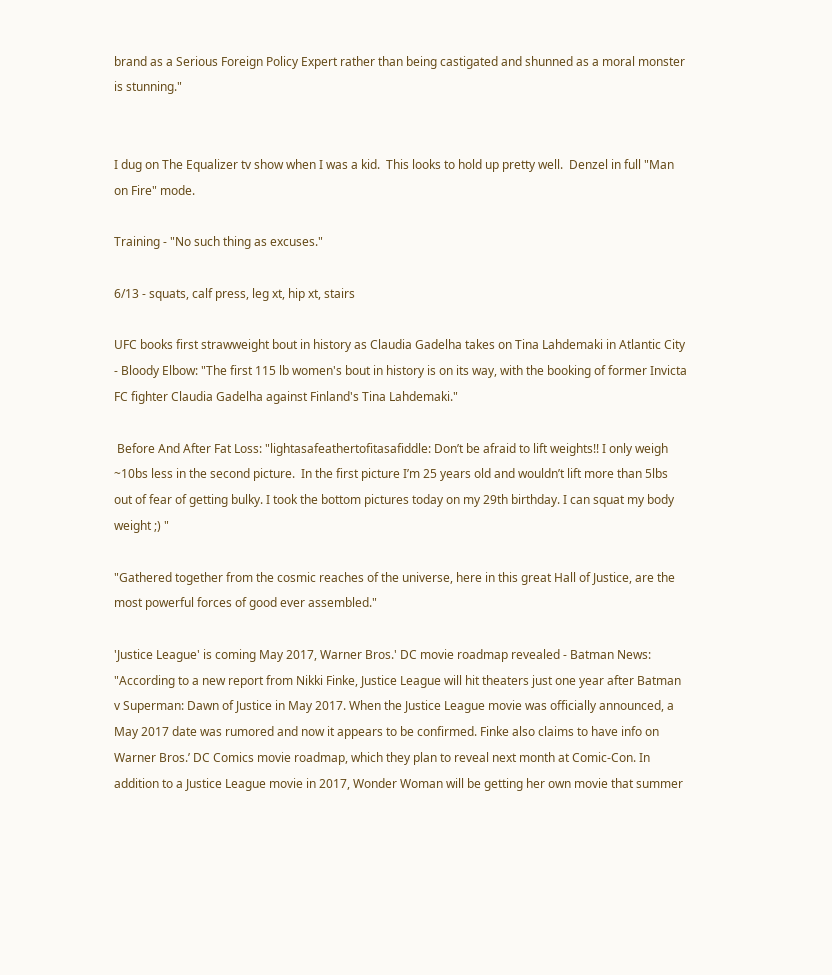brand as a Serious Foreign Policy Expert rather than being castigated and shunned as a moral monster is stunning."


I dug on The Equalizer tv show when I was a kid.  This looks to hold up pretty well.  Denzel in full "Man on Fire" mode.

Training - "No such thing as excuses."

6/13 - squats, calf press, leg xt, hip xt, stairs

UFC books first strawweight bout in history as Claudia Gadelha takes on Tina Lahdemaki in Atlantic City - Bloody Elbow: "The first 115 lb women's bout in history is on its way, with the booking of former Invicta FC fighter Claudia Gadelha against Finland's Tina Lahdemaki."

 Before And After Fat Loss: "lightasafeathertofitasafiddle: Don’t be afraid to lift weights!! I only weigh ~10bs less in the second picture.  In the first picture I’m 25 years old and wouldn’t lift more than 5lbs out of fear of getting bulky. I took the bottom pictures today on my 29th birthday. I can squat my body weight ;) "

"Gathered together from the cosmic reaches of the universe, here in this great Hall of Justice, are the most powerful forces of good ever assembled."

'Justice League' is coming May 2017, Warner Bros.' DC movie roadmap revealed - Batman News: "According to a new report from Nikki Finke, Justice League will hit theaters just one year after Batman v Superman: Dawn of Justice in May 2017. When the Justice League movie was officially announced, a May 2017 date was rumored and now it appears to be confirmed. Finke also claims to have info on Warner Bros.’ DC Comics movie roadmap, which they plan to reveal next month at Comic-Con. In addition to a Justice League movie in 2017, Wonder Woman will be getting her own movie that summer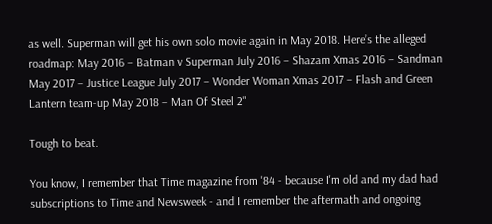as well. Superman will get his own solo movie again in May 2018. Here’s the alleged roadmap: May 2016 – Batman v Superman July 2016 – Shazam Xmas 2016 – Sandman May 2017 – Justice League July 2017 – Wonder Woman Xmas 2017 – Flash and Green Lantern team-up May 2018 – Man Of Steel 2"

Tough to beat.

You know, I remember that Time magazine from '84 - because I'm old and my dad had subscriptions to Time and Newsweek - and I remember the aftermath and ongoing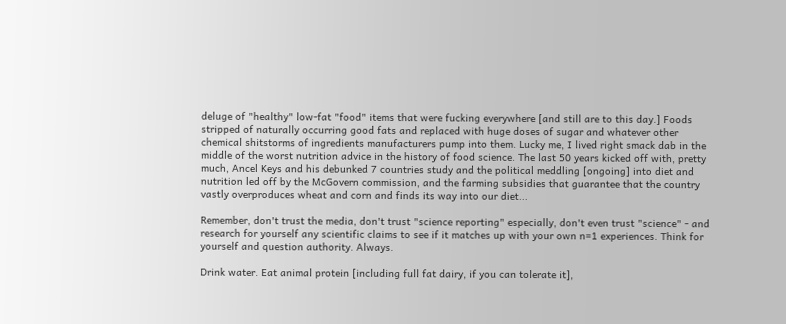deluge of "healthy" low-fat "food" items that were fucking everywhere [and still are to this day.] Foods stripped of naturally occurring good fats and replaced with huge doses of sugar and whatever other chemical shitstorms of ingredients manufacturers pump into them. Lucky me, I lived right smack dab in the middle of the worst nutrition advice in the history of food science. The last 50 years kicked off with, pretty much, Ancel Keys and his debunked 7 countries study and the political meddling [ongoing] into diet and nutrition led off by the McGovern commission, and the farming subsidies that guarantee that the country vastly overproduces wheat and corn and finds its way into our diet...

Remember, don't trust the media, don't trust "science reporting" especially, don't even trust "science" - and research for yourself any scientific claims to see if it matches up with your own n=1 experiences. Think for yourself and question authority. Always.

Drink water. Eat animal protein [including full fat dairy, if you can tolerate it],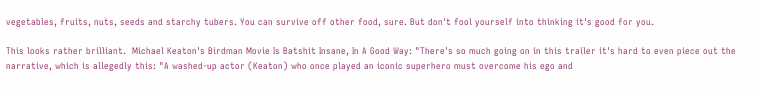vegetables, fruits, nuts, seeds and starchy tubers. You can survive off other food, sure. But don't fool yourself into thinking it's good for you.

This looks rather brilliant.  Michael Keaton's Birdman Movie Is Batshit Insane, In A Good Way: "There's so much going on in this trailer it's hard to even piece out the narrative, which is allegedly this: "A washed-up actor (Keaton) who once played an iconic superhero must overcome his ego and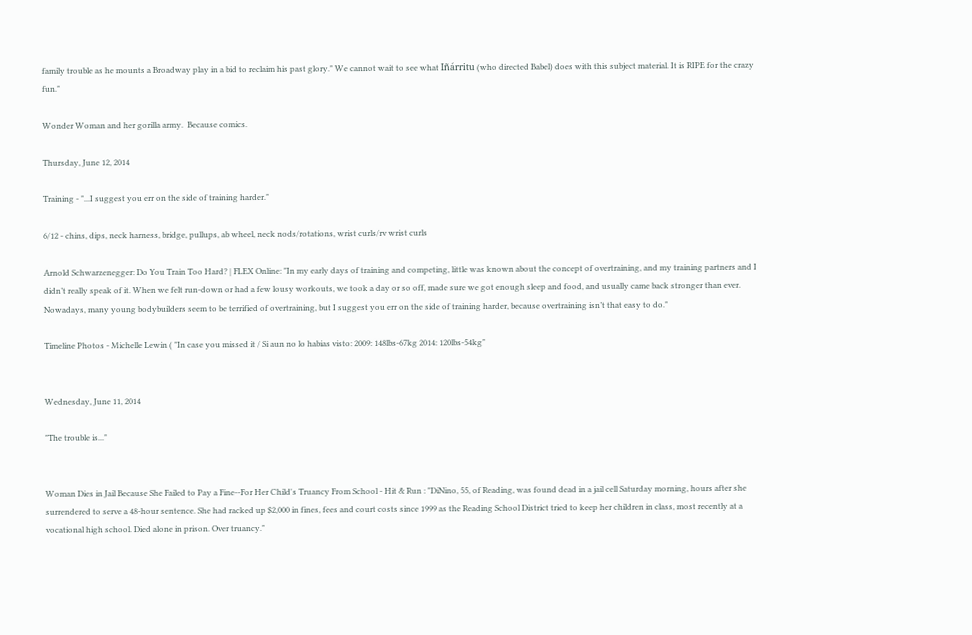family trouble as he mounts a Broadway play in a bid to reclaim his past glory." We cannot wait to see what Iñárritu (who directed Babel) does with this subject material. It is RIPE for the crazy fun."

Wonder Woman and her gorilla army.  Because comics.

Thursday, June 12, 2014

Training - "...I suggest you err on the side of training harder."

6/12 - chins, dips, neck harness, bridge, pullups, ab wheel, neck nods/rotations, wrist curls/rv wrist curls

Arnold Schwarzenegger: Do You Train Too Hard? | FLEX Online: "In my early days of training and competing, little was known about the concept of overtraining, and my training partners and I didn’t really speak of it. When we felt run-down or had a few lousy workouts, we took a day or so off, made sure we got enough sleep and food, and usually came back stronger than ever. Nowadays, many young bodybuilders seem to be terrified of overtraining, but I suggest you err on the side of training harder, because overtraining isn’t that easy to do."

Timeline Photos - Michelle Lewin ( "In case you missed it / Si aun no lo habias visto: 2009: 148lbs-67kg 2014: 120lbs-54kg"


Wednesday, June 11, 2014

"The trouble is..."


Woman Dies in Jail Because She Failed to Pay a Fine--For Her Child's Truancy From School - Hit & Run : "DiNino, 55, of Reading, was found dead in a jail cell Saturday morning, hours after she surrendered to serve a 48-hour sentence. She had racked up $2,000 in fines, fees and court costs since 1999 as the Reading School District tried to keep her children in class, most recently at a vocational high school. Died alone in prison. Over truancy."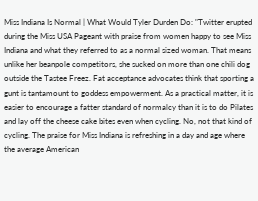Miss Indiana Is Normal | What Would Tyler Durden Do: "Twitter erupted during the Miss USA Pageant with praise from women happy to see Miss Indiana and what they referred to as a normal sized woman. That means unlike her beanpole competitors, she sucked on more than one chili dog outside the Tastee Freez. Fat acceptance advocates think that sporting a gunt is tantamount to goddess empowerment. As a practical matter, it is easier to encourage a fatter standard of normalcy than it is to do Pilates and lay off the cheese cake bites even when cycling. No, not that kind of cycling. The praise for Miss Indiana is refreshing in a day and age where the average American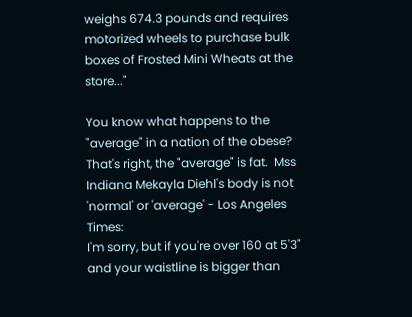weighs 674.3 pounds and requires motorized wheels to purchase bulk boxes of Frosted Mini Wheats at the store..."

You know what happens to the "average" in a nation of the obese?  That's right, the "average" is fat.  Mss Indiana Mekayla Diehl's body is not 'normal' or 'average' - Los Angeles Times:
I'm sorry, but if you're over 160 at 5'3" and your waistline is bigger than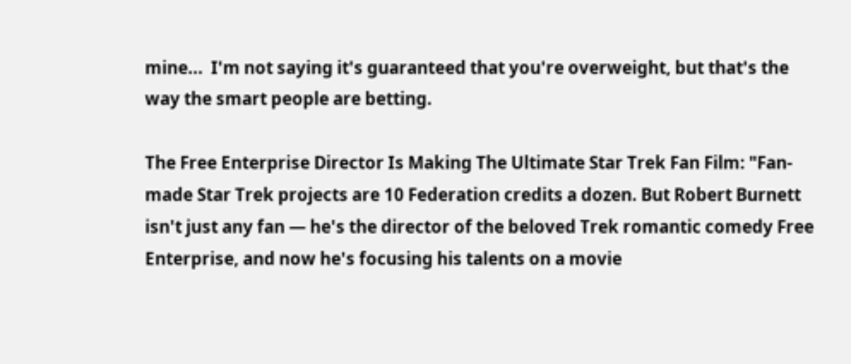mine...  I'm not saying it's guaranteed that you're overweight, but that's the way the smart people are betting.

The Free Enterprise Director Is Making The Ultimate Star Trek Fan Film: "Fan-made Star Trek projects are 10 Federation credits a dozen. But Robert Burnett isn't just any fan — he's the director of the beloved Trek romantic comedy Free Enterprise, and now he's focusing his talents on a movie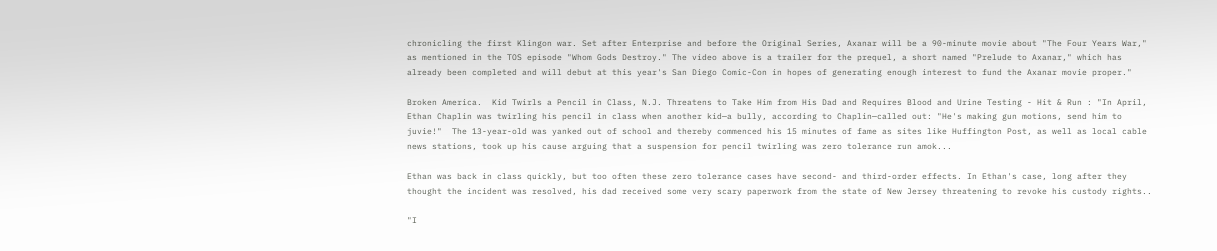chronicling the first Klingon war. Set after Enterprise and before the Original Series, Axanar will be a 90-minute movie about "The Four Years War," as mentioned in the TOS episode "Whom Gods Destroy." The video above is a trailer for the prequel, a short named "Prelude to Axanar," which has already been completed and will debut at this year's San Diego Comic-Con in hopes of generating enough interest to fund the Axanar movie proper."

Broken America.  Kid Twirls a Pencil in Class, N.J. Threatens to Take Him from His Dad and Requires Blood and Urine Testing - Hit & Run : "In April, Ethan Chaplin was twirling his pencil in class when another kid—a bully, according to Chaplin—called out: "He's making gun motions, send him to juvie!"  The 13-year-old was yanked out of school and thereby commenced his 15 minutes of fame as sites like Huffington Post, as well as local cable news stations, took up his cause arguing that a suspension for pencil twirling was zero tolerance run amok...

Ethan was back in class quickly, but too often these zero tolerance cases have second- and third-order effects. In Ethan's case, long after they thought the incident was resolved, his dad received some very scary paperwork from the state of New Jersey threatening to revoke his custody rights..

"I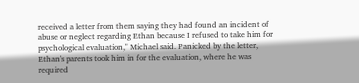received a letter from them saying they had found an incident of abuse or neglect regarding Ethan because I refused to take him for psychological evaluation," Michael said. Panicked by the letter, Ethan's parents took him in for the evaluation, where he was required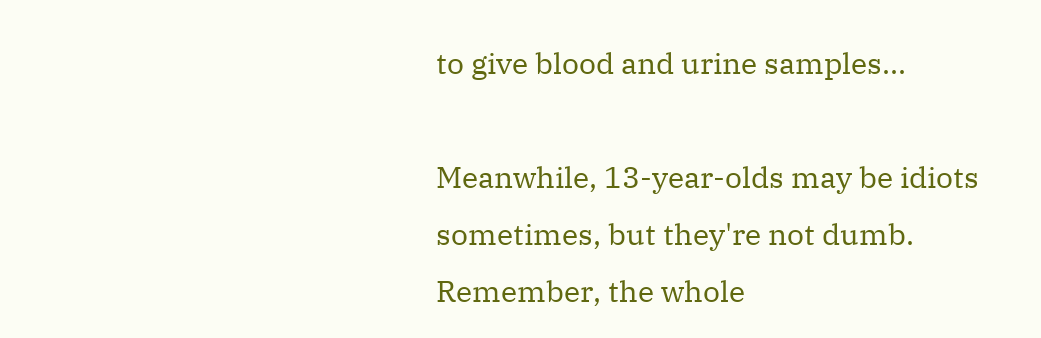to give blood and urine samples...

Meanwhile, 13-year-olds may be idiots sometimes, but they're not dumb. Remember, the whole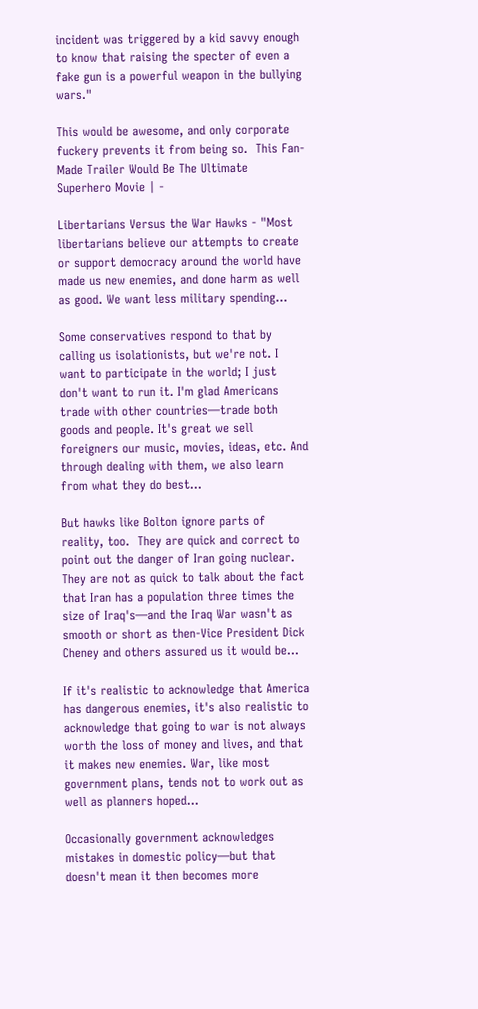incident was triggered by a kid savvy enough to know that raising the specter of even a fake gun is a powerful weapon in the bullying wars."

This would be awesome, and only corporate fuckery prevents it from being so.  This Fan-Made Trailer Would Be The Ultimate Superhero Movie | -

Libertarians Versus the War Hawks - "Most libertarians believe our attempts to create or support democracy around the world have made us new enemies, and done harm as well as good. We want less military spending...

Some conservatives respond to that by calling us isolationists, but we're not. I want to participate in the world; I just don't want to run it. I'm glad Americans trade with other countries—trade both goods and people. It's great we sell foreigners our music, movies, ideas, etc. And through dealing with them, we also learn from what they do best...

But hawks like Bolton ignore parts of reality, too.  They are quick and correct to point out the danger of Iran going nuclear. They are not as quick to talk about the fact that Iran has a population three times the size of Iraq's—and the Iraq War wasn't as smooth or short as then-Vice President Dick Cheney and others assured us it would be...

If it's realistic to acknowledge that America has dangerous enemies, it's also realistic to acknowledge that going to war is not always worth the loss of money and lives, and that it makes new enemies. War, like most government plans, tends not to work out as well as planners hoped...

Occasionally government acknowledges mistakes in domestic policy—but that doesn't mean it then becomes more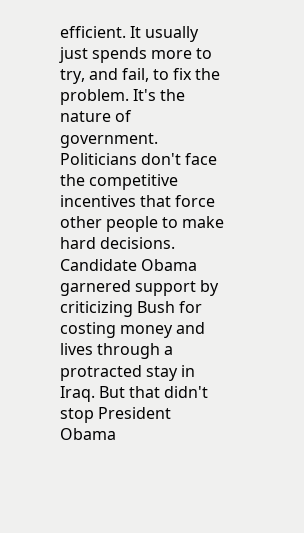efficient. It usually just spends more to try, and fail, to fix the problem. It's the nature of government. Politicians don't face the competitive incentives that force other people to make hard decisions.  Candidate Obama garnered support by criticizing Bush for costing money and lives through a protracted stay in Iraq. But that didn't stop President Obama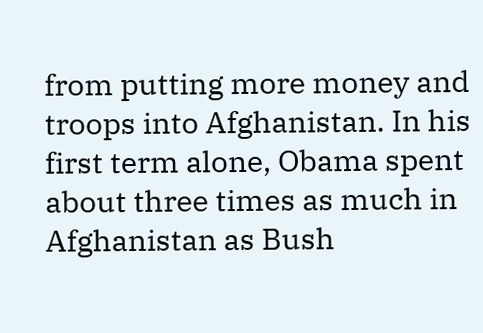from putting more money and troops into Afghanistan. In his first term alone, Obama spent about three times as much in Afghanistan as Bush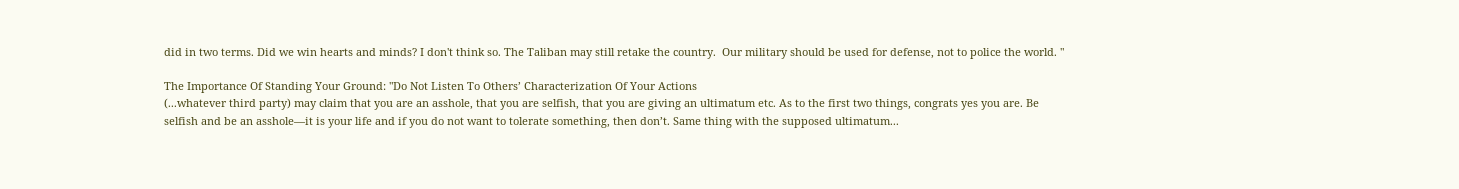did in two terms. Did we win hearts and minds? I don't think so. The Taliban may still retake the country.  Our military should be used for defense, not to police the world. "

The Importance Of Standing Your Ground: "Do Not Listen To Others’ Characterization Of Your Actions
(...whatever third party) may claim that you are an asshole, that you are selfish, that you are giving an ultimatum etc. As to the first two things, congrats yes you are. Be selfish and be an asshole—it is your life and if you do not want to tolerate something, then don’t. Same thing with the supposed ultimatum...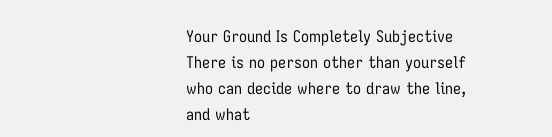Your Ground Is Completely Subjective
There is no person other than yourself who can decide where to draw the line, and what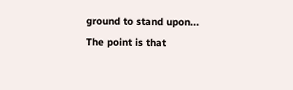ground to stand upon...  The point is that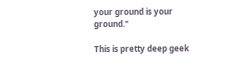your ground is your ground."

This is pretty deep geek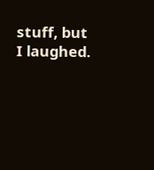stuff, but I laughed.